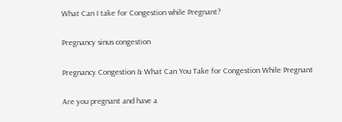What Can I take for Congestion while Pregnant?

Pregnancy sinus congestion

Pregnancy Congestion & What Can You Take for Congestion While Pregnant

Are you pregnant and have a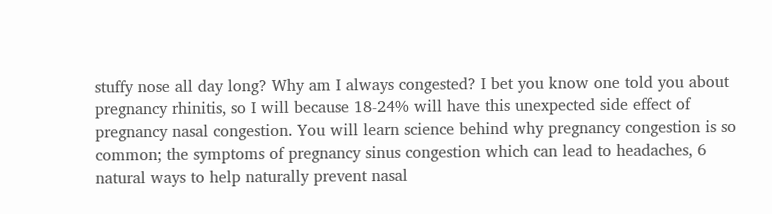stuffy nose all day long? Why am I always congested? I bet you know one told you about pregnancy rhinitis, so I will because 18-24% will have this unexpected side effect of pregnancy nasal congestion. You will learn science behind why pregnancy congestion is so common; the symptoms of pregnancy sinus congestion which can lead to headaches, 6 natural ways to help naturally prevent nasal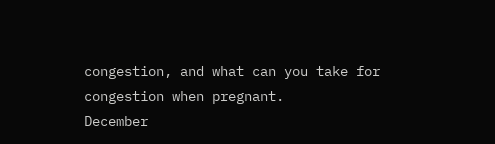congestion, and what can you take for congestion when pregnant.
December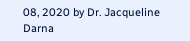08, 2020 by Dr. Jacqueline Darna